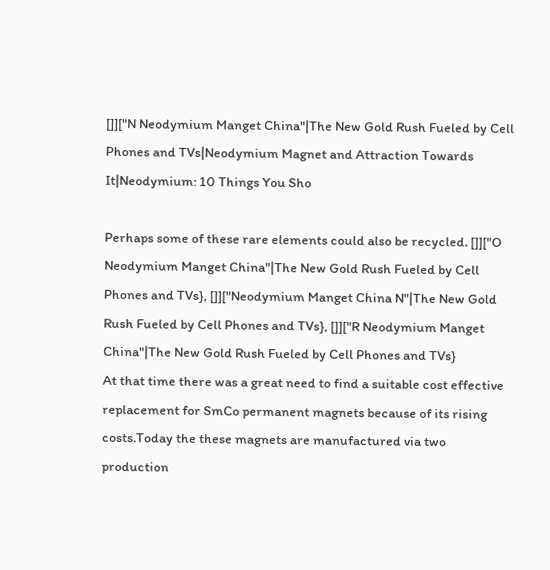[]]["N Neodymium Manget China"|The New Gold Rush Fueled by Cell Phones and TVs|Neodymium Magnet and Attraction Towards It|Neodymium: 10 Things You Sho

Perhaps some of these rare elements could also be recycled. []]["O Neodymium Manget China"|The New Gold Rush Fueled by Cell Phones and TVs}, []]["Neodymium Manget China N"|The New Gold Rush Fueled by Cell Phones and TVs}, []]["R Neodymium Manget China"|The New Gold Rush Fueled by Cell Phones and TVs}
At that time there was a great need to find a suitable cost effective replacement for SmCo permanent magnets because of its rising costs.Today the these magnets are manufactured via two production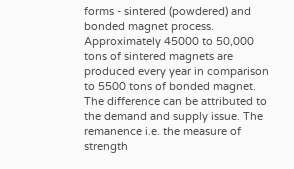forms - sintered (powdered) and bonded magnet process. Approximately 45000 to 50,000 tons of sintered magnets are produced every year in comparison to 5500 tons of bonded magnet. The difference can be attributed to the demand and supply issue. The remanence i.e. the measure of strength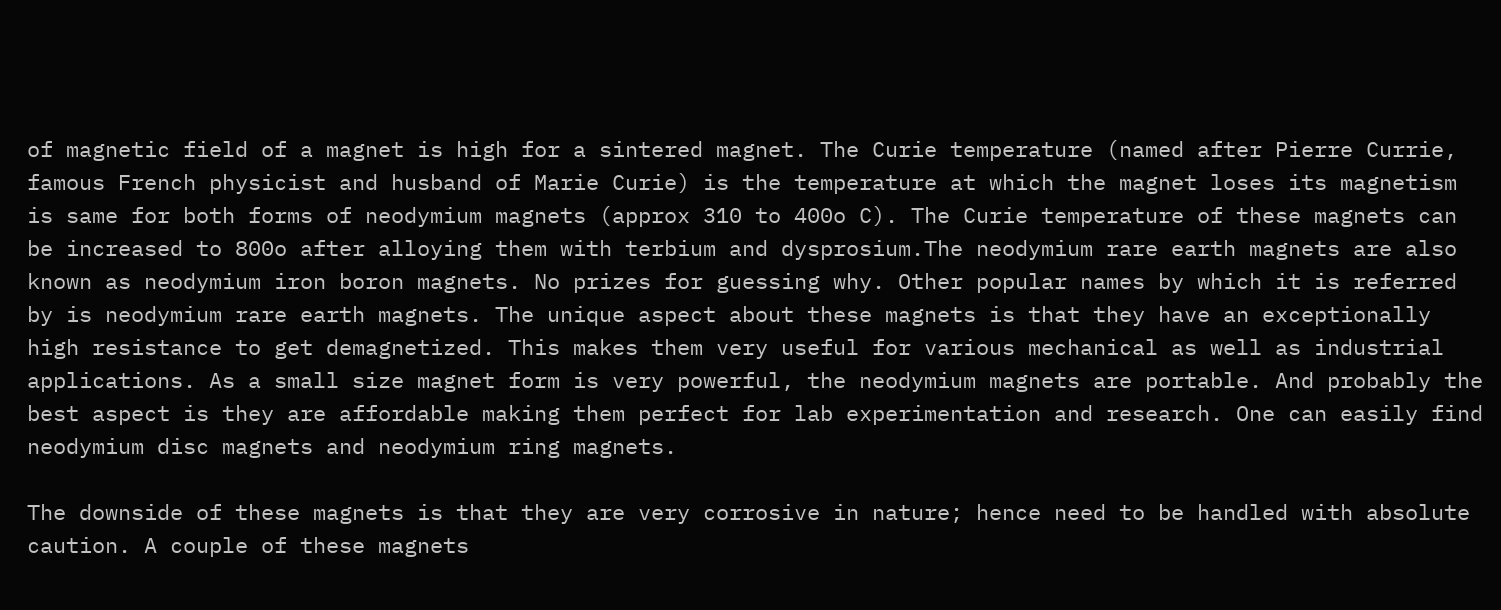of magnetic field of a magnet is high for a sintered magnet. The Curie temperature (named after Pierre Currie, famous French physicist and husband of Marie Curie) is the temperature at which the magnet loses its magnetism is same for both forms of neodymium magnets (approx 310 to 400o C). The Curie temperature of these magnets can be increased to 800o after alloying them with terbium and dysprosium.The neodymium rare earth magnets are also known as neodymium iron boron magnets. No prizes for guessing why. Other popular names by which it is referred by is neodymium rare earth magnets. The unique aspect about these magnets is that they have an exceptionally high resistance to get demagnetized. This makes them very useful for various mechanical as well as industrial applications. As a small size magnet form is very powerful, the neodymium magnets are portable. And probably the best aspect is they are affordable making them perfect for lab experimentation and research. One can easily find neodymium disc magnets and neodymium ring magnets.

The downside of these magnets is that they are very corrosive in nature; hence need to be handled with absolute caution. A couple of these magnets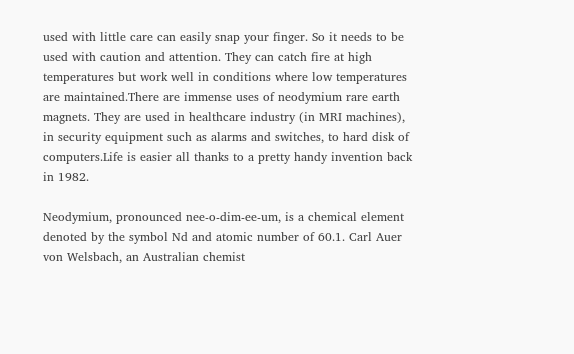used with little care can easily snap your finger. So it needs to be used with caution and attention. They can catch fire at high temperatures but work well in conditions where low temperatures are maintained.There are immense uses of neodymium rare earth magnets. They are used in healthcare industry (in MRI machines), in security equipment such as alarms and switches, to hard disk of computers.Life is easier all thanks to a pretty handy invention back in 1982.

Neodymium, pronounced nee-o-dim-ee-um, is a chemical element denoted by the symbol Nd and atomic number of 60.1. Carl Auer von Welsbach, an Australian chemist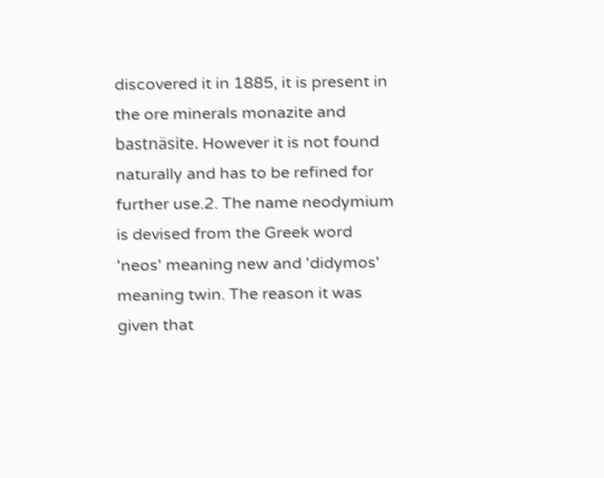discovered it in 1885, it is present in the ore minerals monazite and bastnäsite. However it is not found naturally and has to be refined for further use.2. The name neodymium is devised from the Greek word 'neos' meaning new and 'didymos' meaning twin. The reason it was given that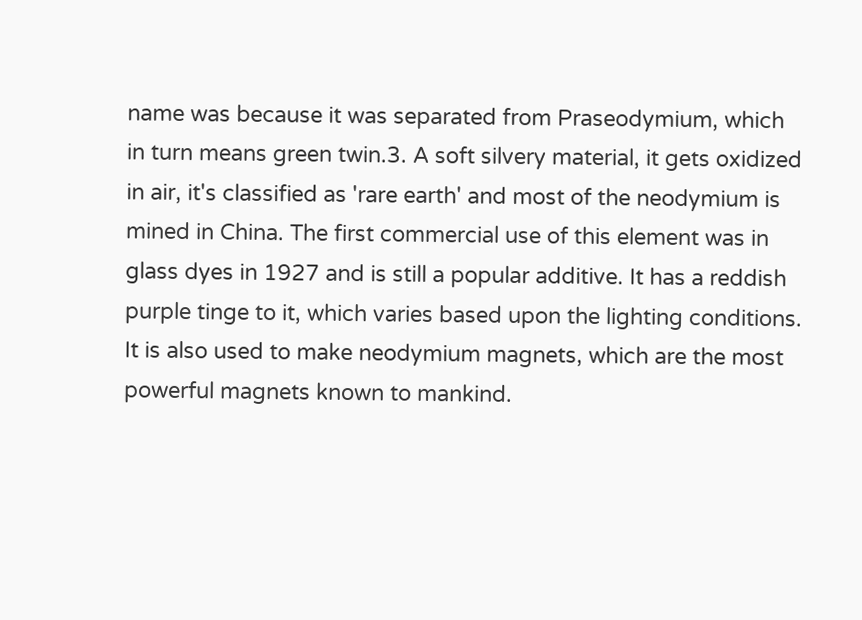name was because it was separated from Praseodymium, which in turn means green twin.3. A soft silvery material, it gets oxidized in air, it's classified as 'rare earth' and most of the neodymium is mined in China. The first commercial use of this element was in glass dyes in 1927 and is still a popular additive. It has a reddish purple tinge to it, which varies based upon the lighting conditions. It is also used to make neodymium magnets, which are the most powerful magnets known to mankind.